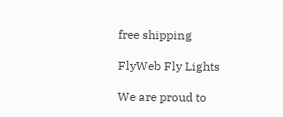free shipping

FlyWeb Fly Lights

We are proud to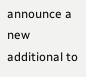announce a new additional to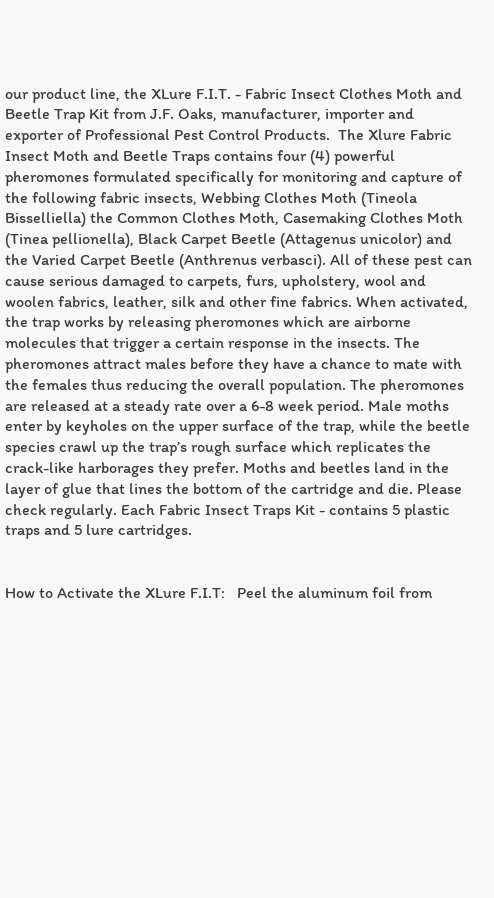our product line, the XLure F.I.T. - Fabric Insect Clothes Moth and Beetle Trap Kit from J.F. Oaks, manufacturer, importer and exporter of Professional Pest Control Products.  The Xlure Fabric Insect Moth and Beetle Traps contains four (4) powerful pheromones formulated specifically for monitoring and capture of the following fabric insects, Webbing Clothes Moth (Tineola Bisselliella) the Common Clothes Moth, Casemaking Clothes Moth (Tinea pellionella), Black Carpet Beetle (Attagenus unicolor) and the Varied Carpet Beetle (Anthrenus verbasci). All of these pest can cause serious damaged to carpets, furs, upholstery, wool and woolen fabrics, leather, silk and other fine fabrics. When activated, the trap works by releasing pheromones which are airborne molecules that trigger a certain response in the insects. The pheromones attract males before they have a chance to mate with the females thus reducing the overall population. The pheromones are released at a steady rate over a 6-8 week period. Male moths enter by keyholes on the upper surface of the trap, while the beetle species crawl up the trap’s rough surface which replicates the crack-like harborages they prefer. Moths and beetles land in the layer of glue that lines the bottom of the cartridge and die. Please check regularly. Each Fabric Insect Traps Kit - contains 5 plastic traps and 5 lure cartridges.


How to Activate the XLure F.I.T:   Peel the aluminum foil from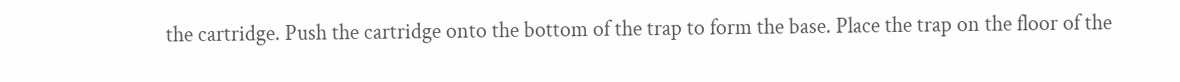the cartridge. Push the cartridge onto the bottom of the trap to form the base. Place the trap on the floor of the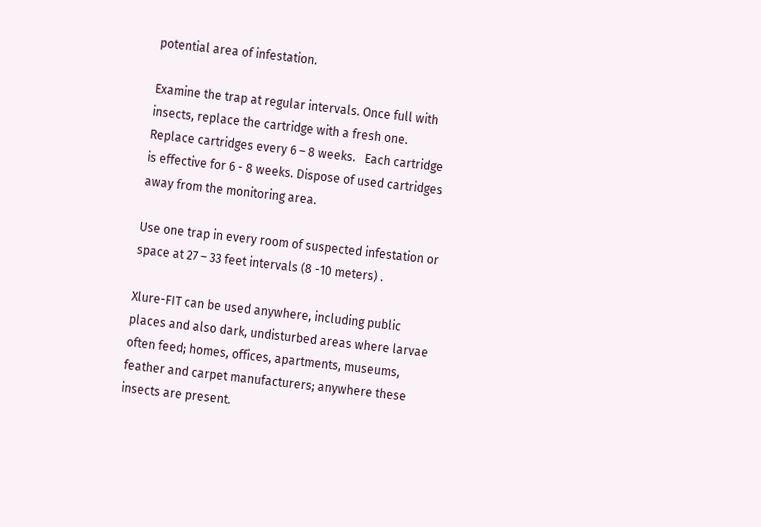potential area of infestation.

Examine the trap at regular intervals. Once full with insects, replace the cartridge with a fresh one. Replace cartridges every 6 – 8 weeks.   Each cartridge is effective for 6 - 8 weeks. Dispose of used cartridges away from the monitoring area.

Use one trap in every room of suspected infestation or space at 27 – 33 feet intervals (8 -10 meters) .

Xlure-FIT can be used anywhere, including public places and also dark, undisturbed areas where larvae often feed; homes, offices, apartments, museums, feather and carpet manufacturers; anywhere these insects are present.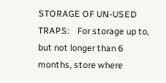STORAGE OF UN-USED TRAPS:    For storage up to, but not longer than 6 months, store where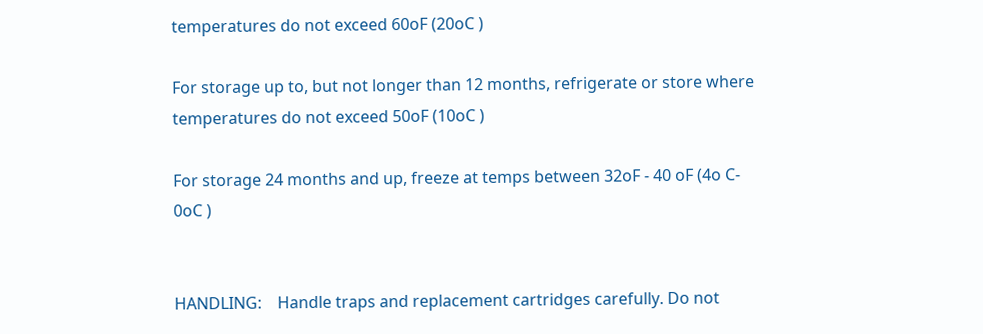temperatures do not exceed 60oF (20oC )

For storage up to, but not longer than 12 months, refrigerate or store where temperatures do not exceed 50oF (10oC )

For storage 24 months and up, freeze at temps between 32oF - 40 oF (4o C- 0oC )


HANDLING:    Handle traps and replacement cartridges carefully. Do not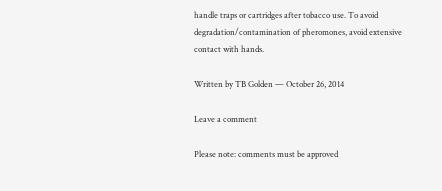handle traps or cartridges after tobacco use. To avoid degradation/contamination of pheromones, avoid extensive contact with hands.

Written by TB Golden — October 26, 2014

Leave a comment

Please note: comments must be approved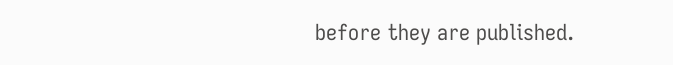before they are published.